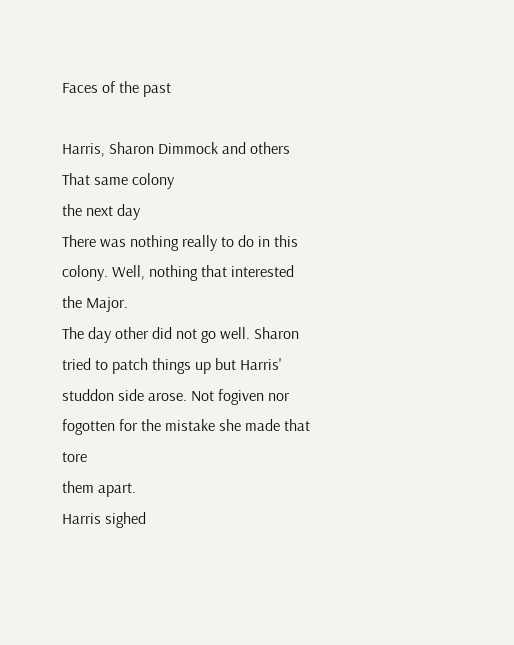Faces of the past

Harris, Sharon Dimmock and others
That same colony
the next day
There was nothing really to do in this colony. Well, nothing that interested
the Major.
The day other did not go well. Sharon tried to patch things up but Harris'
studdon side arose. Not fogiven nor fogotten for the mistake she made that tore
them apart.
Harris sighed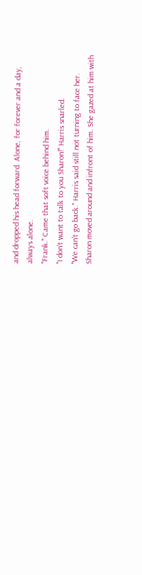and dropped his head forward. Alone, for forever and a day,
always alone.
"Frank." Came that soft voice behind him.
"I don't want to talk to you Sharon!" Harris snarled.
"We can't go back." Harris said still not turning to face her.
Sharon moved around and infront of him. She gazed at him with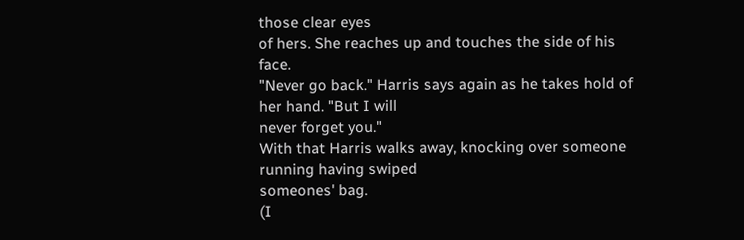those clear eyes
of hers. She reaches up and touches the side of his face.
"Never go back." Harris says again as he takes hold of her hand. "But I will
never forget you."
With that Harris walks away, knocking over someone running having swiped
someones' bag.
(I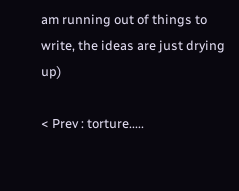am running out of things to write, the ideas are just drying up)

< Prev : torture.....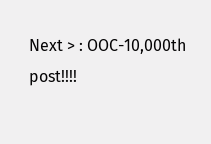Next > : OOC-10,000th post!!!!